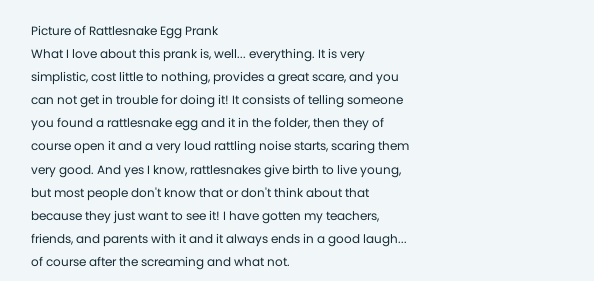Picture of Rattlesnake Egg Prank
What I love about this prank is, well... everything. It is very simplistic, cost little to nothing, provides a great scare, and you can not get in trouble for doing it! It consists of telling someone you found a rattlesnake egg and it in the folder, then they of course open it and a very loud rattling noise starts, scaring them very good. And yes I know, rattlesnakes give birth to live young, but most people don't know that or don't think about that because they just want to see it! I have gotten my teachers, friends, and parents with it and it always ends in a good laugh... of course after the screaming and what not.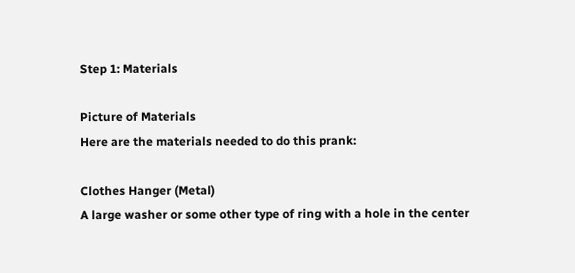Step 1: Materials

Picture of Materials
Here are the materials needed to do this prank:

Clothes Hanger (Metal)
A large washer or some other type of ring with a hole in the center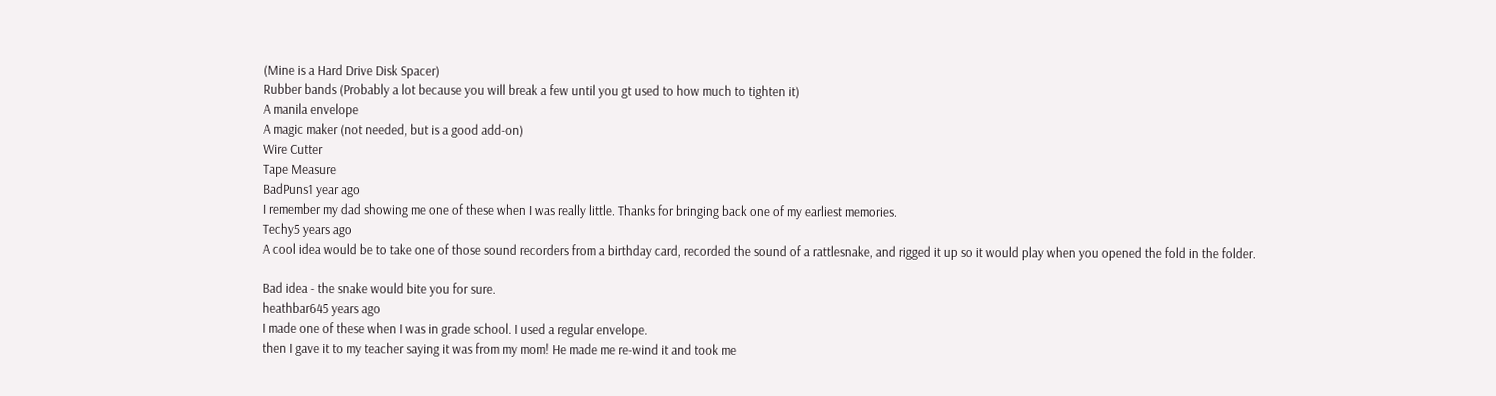(Mine is a Hard Drive Disk Spacer)
Rubber bands (Probably a lot because you will break a few until you gt used to how much to tighten it)
A manila envelope
A magic maker (not needed, but is a good add-on)
Wire Cutter
Tape Measure
BadPuns1 year ago
I remember my dad showing me one of these when I was really little. Thanks for bringing back one of my earliest memories.
Techy5 years ago
A cool idea would be to take one of those sound recorders from a birthday card, recorded the sound of a rattlesnake, and rigged it up so it would play when you opened the fold in the folder.

Bad idea - the snake would bite you for sure.
heathbar645 years ago
I made one of these when I was in grade school. I used a regular envelope.
then I gave it to my teacher saying it was from my mom! He made me re-wind it and took me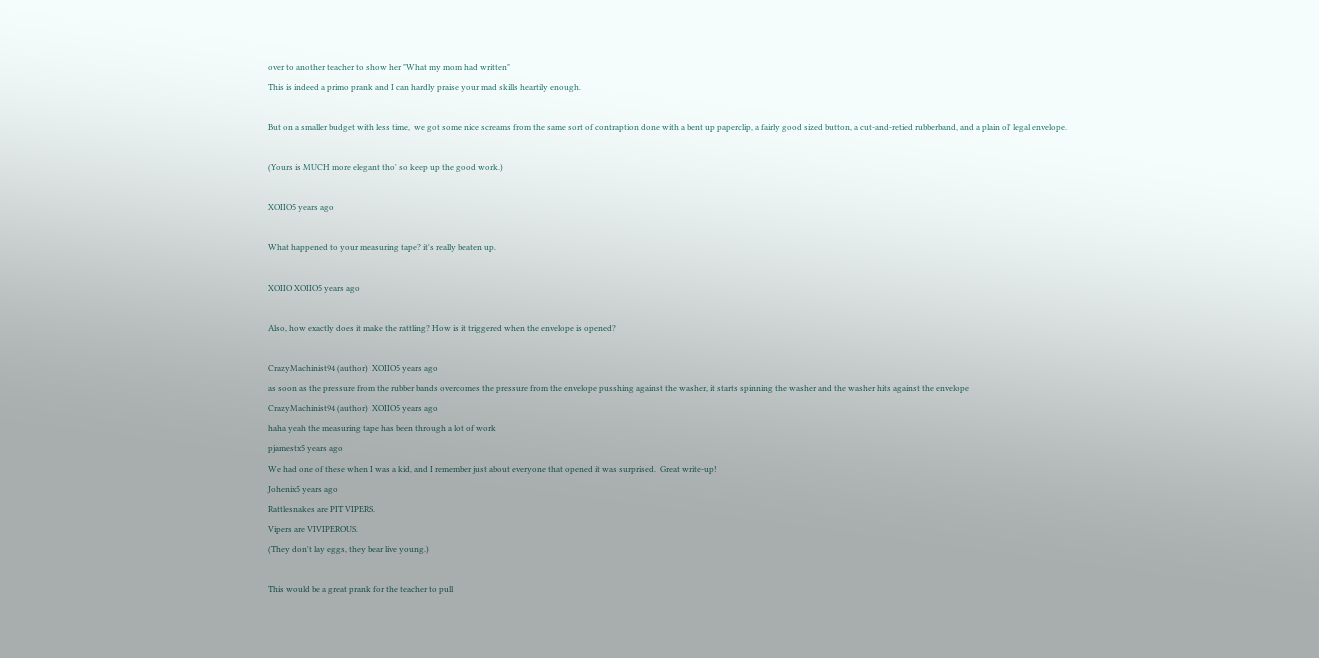over to another teacher to show her "What my mom had written"
This is indeed a primo prank and I can hardly praise your mad skills heartily enough.

But on a smaller budget with less time,  we got some nice screams from the same sort of contraption done with a bent up paperclip, a fairly good sized button, a cut-and-retied rubberband, and a plain ol' legal envelope.

(Yours is MUCH more elegant tho' so keep up the good work.)

XOIIO5 years ago

What happened to your measuring tape? it's really beaten up.

XOIIO XOIIO5 years ago

Also, how exactly does it make the rattling? How is it triggered when the envelope is opened?

CrazyMachinist94 (author)  XOIIO5 years ago
as soon as the pressure from the rubber bands overcomes the pressure from the envelope pusshing against the washer, it starts spinning the washer and the washer hits against the envelope
CrazyMachinist94 (author)  XOIIO5 years ago
haha yeah the measuring tape has been through a lot of work
pjamestx5 years ago
We had one of these when I was a kid, and I remember just about everyone that opened it was surprised.  Great write-up!
Johenix5 years ago
Rattlesnakes are PIT VIPERS.
Vipers are VIVIPEROUS.
(They don't lay eggs, they bear live young.)

This would be a great prank for the teacher to pull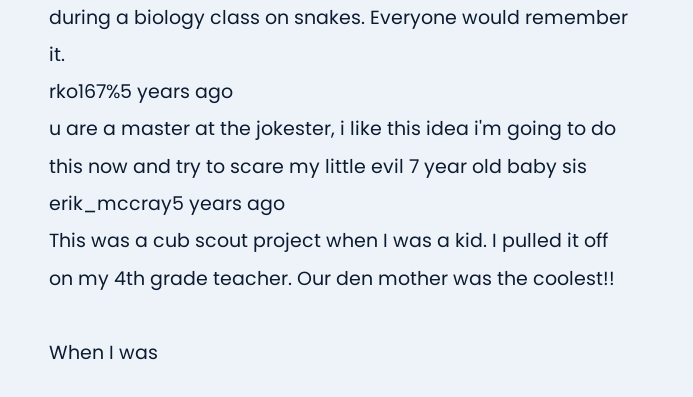during a biology class on snakes. Everyone would remember it.
rko167%5 years ago
u are a master at the jokester, i like this idea i'm going to do this now and try to scare my little evil 7 year old baby sis
erik_mccray5 years ago
This was a cub scout project when I was a kid. I pulled it off on my 4th grade teacher. Our den mother was the coolest!!

When I was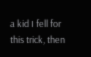a kid I fell for this trick, then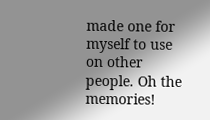made one for myself to use on other people. Oh the memories!